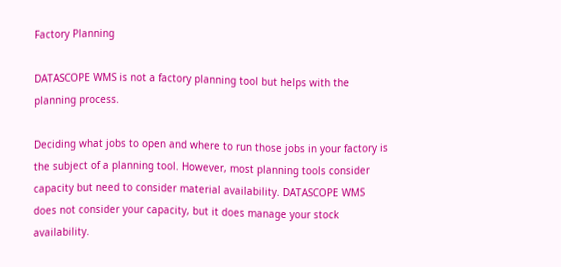Factory Planning

DATASCOPE WMS is not a factory planning tool but helps with the planning process.

Deciding what jobs to open and where to run those jobs in your factory is the subject of a planning tool. However, most planning tools consider capacity but need to consider material availability. DATASCOPE WMS does not consider your capacity, but it does manage your stock availability.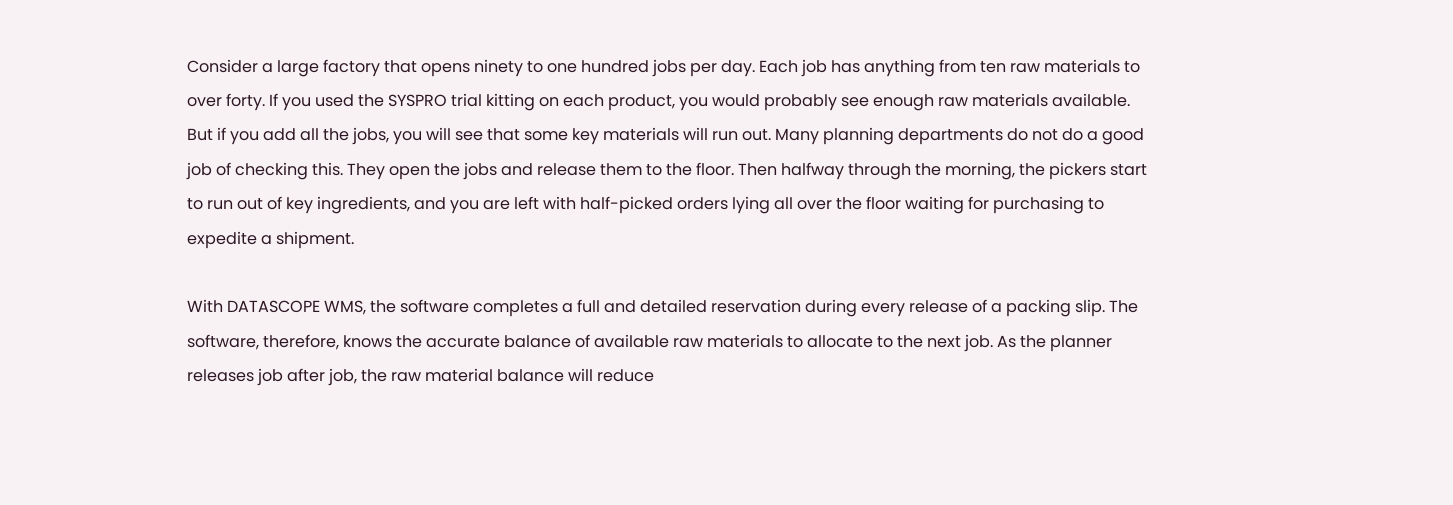Consider a large factory that opens ninety to one hundred jobs per day. Each job has anything from ten raw materials to over forty. If you used the SYSPRO trial kitting on each product, you would probably see enough raw materials available. But if you add all the jobs, you will see that some key materials will run out. Many planning departments do not do a good job of checking this. They open the jobs and release them to the floor. Then halfway through the morning, the pickers start to run out of key ingredients, and you are left with half-picked orders lying all over the floor waiting for purchasing to expedite a shipment.

With DATASCOPE WMS, the software completes a full and detailed reservation during every release of a packing slip. The software, therefore, knows the accurate balance of available raw materials to allocate to the next job. As the planner releases job after job, the raw material balance will reduce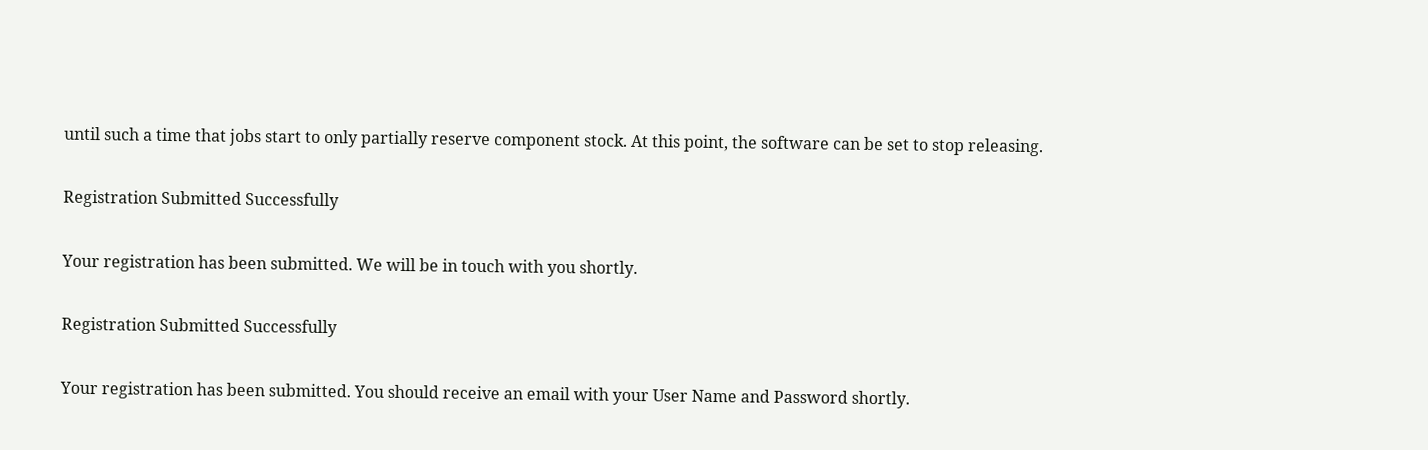until such a time that jobs start to only partially reserve component stock. At this point, the software can be set to stop releasing.

Registration Submitted Successfully

Your registration has been submitted. We will be in touch with you shortly.

Registration Submitted Successfully

Your registration has been submitted. You should receive an email with your User Name and Password shortly.